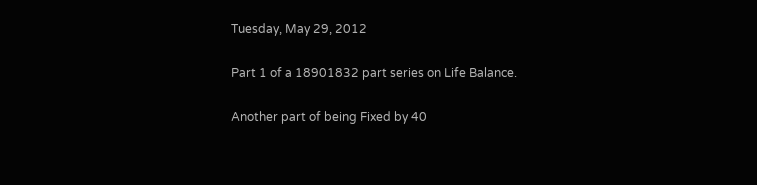Tuesday, May 29, 2012

Part 1 of a 18901832 part series on Life Balance.

Another part of being Fixed by 40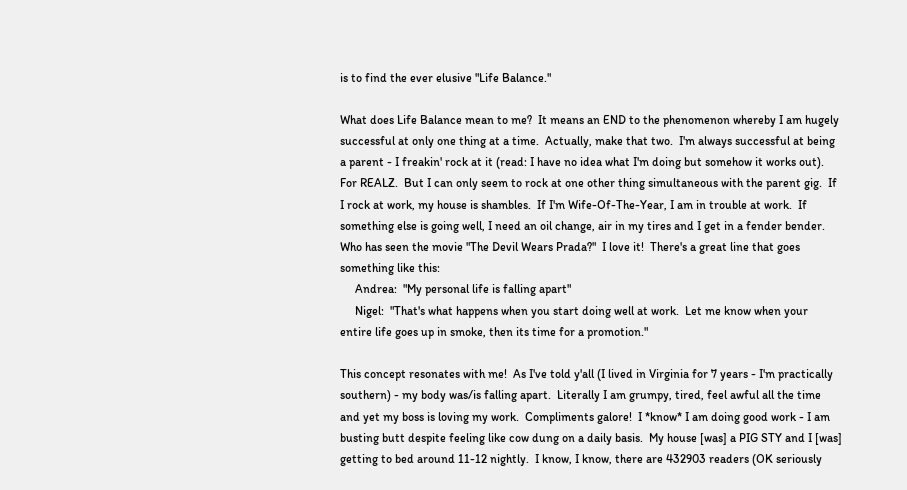is to find the ever elusive "Life Balance."

What does Life Balance mean to me?  It means an END to the phenomenon whereby I am hugely successful at only one thing at a time.  Actually, make that two.  I'm always successful at being a parent - I freakin' rock at it (read: I have no idea what I'm doing but somehow it works out).  For REALZ.  But I can only seem to rock at one other thing simultaneous with the parent gig.  If I rock at work, my house is shambles.  If I'm Wife-Of-The-Year, I am in trouble at work.  If something else is going well, I need an oil change, air in my tires and I get in a fender bender.  Who has seen the movie "The Devil Wears Prada?"  I love it!  There's a great line that goes something like this:
     Andrea:  "My personal life is falling apart"
     Nigel:  "That's what happens when you start doing well at work.  Let me know when your entire life goes up in smoke, then its time for a promotion."

This concept resonates with me!  As I've told y'all (I lived in Virginia for 7 years - I'm practically southern) - my body was/is falling apart.  Literally I am grumpy, tired, feel awful all the time and yet my boss is loving my work.  Compliments galore!  I *know* I am doing good work - I am busting butt despite feeling like cow dung on a daily basis.  My house [was] a PIG STY and I [was] getting to bed around 11-12 nightly.  I know, I know, there are 432903 readers (OK seriously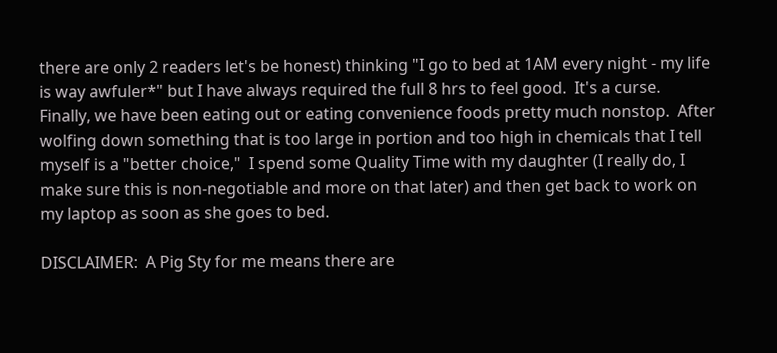there are only 2 readers let's be honest) thinking "I go to bed at 1AM every night - my life is way awfuler*" but I have always required the full 8 hrs to feel good.  It's a curse.  Finally, we have been eating out or eating convenience foods pretty much nonstop.  After wolfing down something that is too large in portion and too high in chemicals that I tell myself is a "better choice,"  I spend some Quality Time with my daughter (I really do, I make sure this is non-negotiable and more on that later) and then get back to work on my laptop as soon as she goes to bed.

DISCLAIMER:  A Pig Sty for me means there are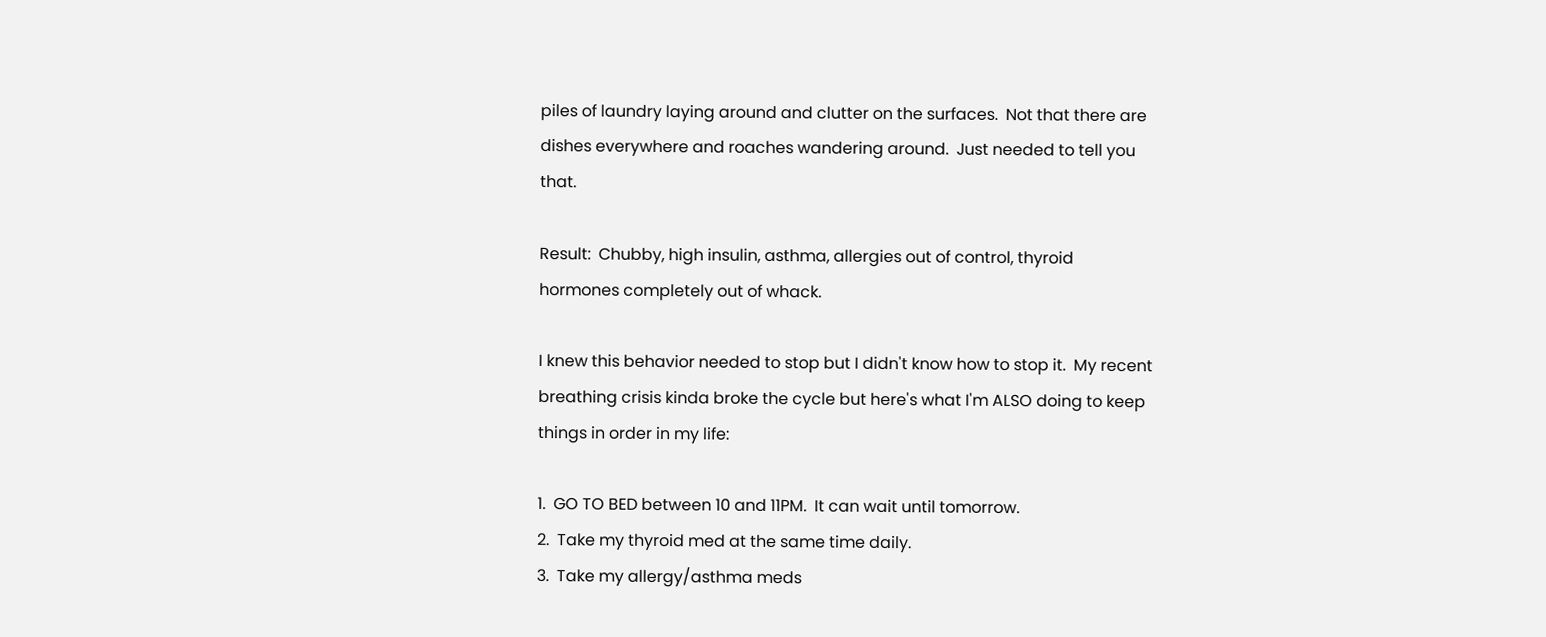piles of laundry laying around and clutter on the surfaces.  Not that there are dishes everywhere and roaches wandering around.  Just needed to tell you that.

Result:  Chubby, high insulin, asthma, allergies out of control, thyroid hormones completely out of whack.

I knew this behavior needed to stop but I didn't know how to stop it.  My recent breathing crisis kinda broke the cycle but here's what I'm ALSO doing to keep things in order in my life:

1.  GO TO BED between 10 and 11PM.  It can wait until tomorrow.
2.  Take my thyroid med at the same time daily.
3.  Take my allergy/asthma meds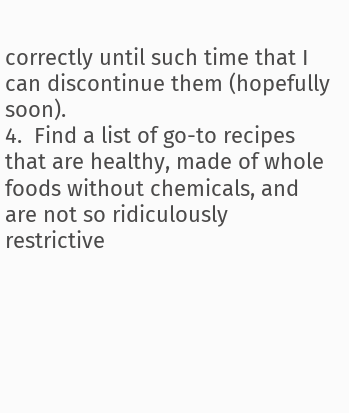correctly until such time that I can discontinue them (hopefully soon).
4.  Find a list of go-to recipes that are healthy, made of whole foods without chemicals, and are not so ridiculously restrictive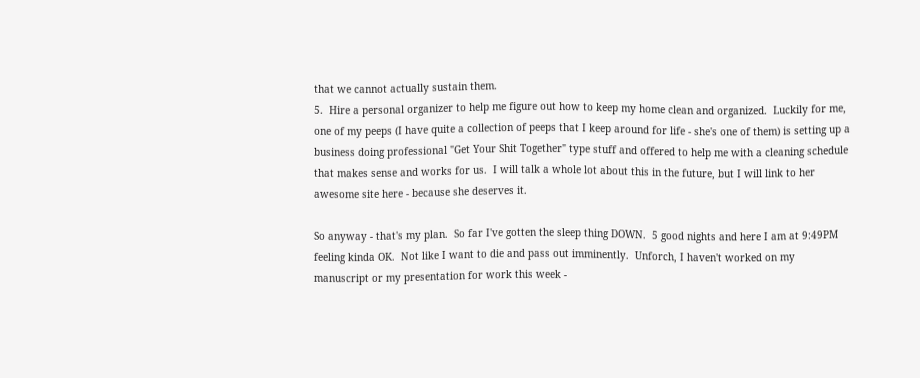that we cannot actually sustain them.
5.  Hire a personal organizer to help me figure out how to keep my home clean and organized.  Luckily for me, one of my peeps (I have quite a collection of peeps that I keep around for life - she's one of them) is setting up a business doing professional "Get Your Shit Together" type stuff and offered to help me with a cleaning schedule that makes sense and works for us.  I will talk a whole lot about this in the future, but I will link to her awesome site here - because she deserves it.

So anyway - that's my plan.  So far I've gotten the sleep thing DOWN.  5 good nights and here I am at 9:49PM feeling kinda OK.  Not like I want to die and pass out imminently.  Unforch, I haven't worked on my manuscript or my presentation for work this week -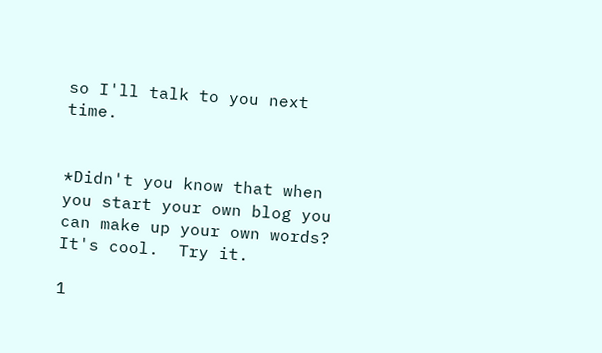so I'll talk to you next time.


*Didn't you know that when you start your own blog you can make up your own words?  It's cool.  Try it.

1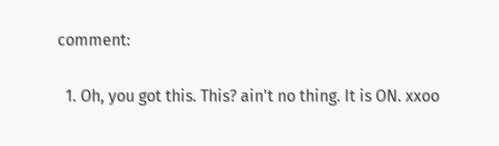comment:

  1. Oh, you got this. This? ain't no thing. It is ON. xxoo